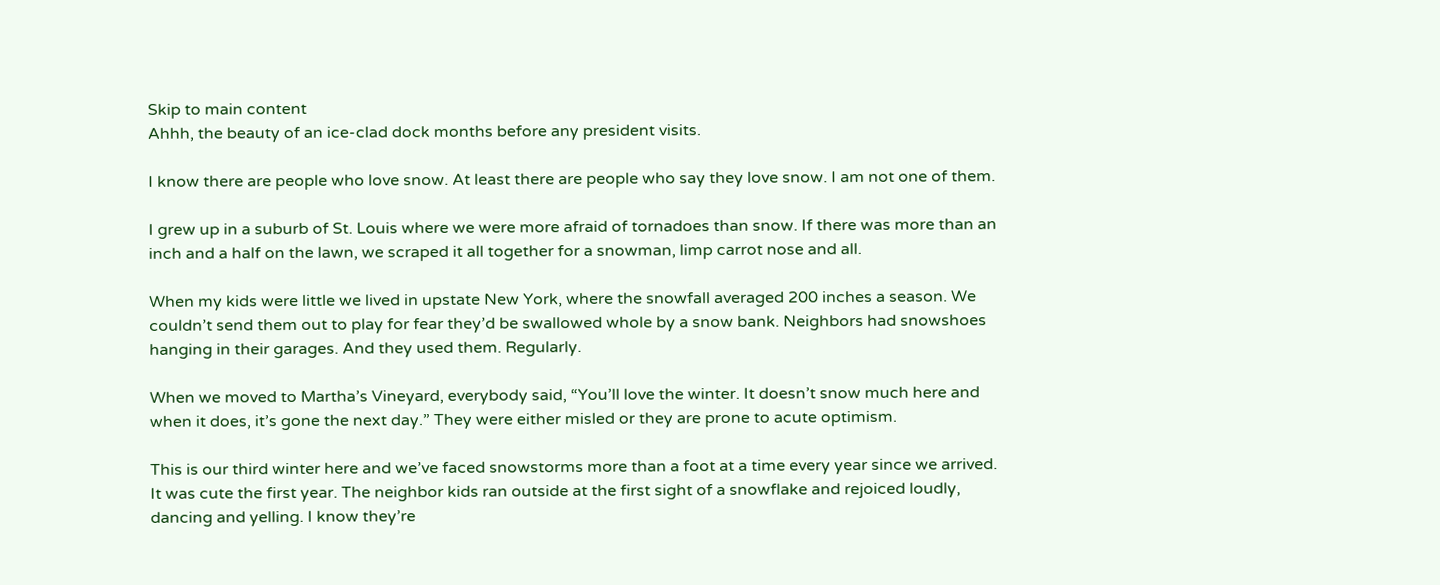Skip to main content
Ahhh, the beauty of an ice-clad dock months before any president visits.

I know there are people who love snow. At least there are people who say they love snow. I am not one of them.

I grew up in a suburb of St. Louis where we were more afraid of tornadoes than snow. If there was more than an inch and a half on the lawn, we scraped it all together for a snowman, limp carrot nose and all.

When my kids were little we lived in upstate New York, where the snowfall averaged 200 inches a season. We couldn’t send them out to play for fear they’d be swallowed whole by a snow bank. Neighbors had snowshoes hanging in their garages. And they used them. Regularly.

When we moved to Martha’s Vineyard, everybody said, “You’ll love the winter. It doesn’t snow much here and when it does, it’s gone the next day.” They were either misled or they are prone to acute optimism.

This is our third winter here and we’ve faced snowstorms more than a foot at a time every year since we arrived. It was cute the first year. The neighbor kids ran outside at the first sight of a snowflake and rejoiced loudly, dancing and yelling. I know they’re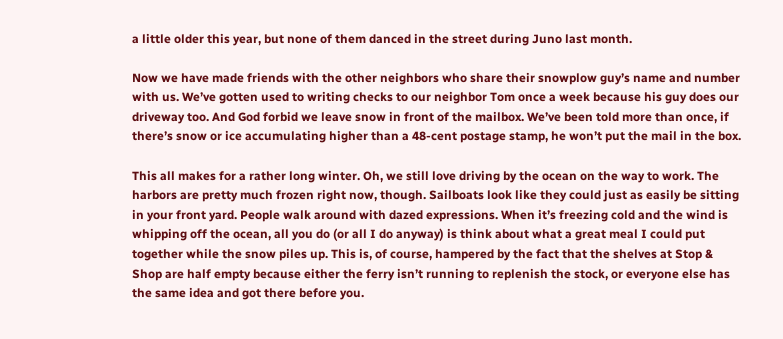a little older this year, but none of them danced in the street during Juno last month.

Now we have made friends with the other neighbors who share their snowplow guy’s name and number with us. We’ve gotten used to writing checks to our neighbor Tom once a week because his guy does our driveway too. And God forbid we leave snow in front of the mailbox. We’ve been told more than once, if there’s snow or ice accumulating higher than a 48-cent postage stamp, he won’t put the mail in the box.

This all makes for a rather long winter. Oh, we still love driving by the ocean on the way to work. The harbors are pretty much frozen right now, though. Sailboats look like they could just as easily be sitting in your front yard. People walk around with dazed expressions. When it’s freezing cold and the wind is whipping off the ocean, all you do (or all I do anyway) is think about what a great meal I could put together while the snow piles up. This is, of course, hampered by the fact that the shelves at Stop & Shop are half empty because either the ferry isn’t running to replenish the stock, or everyone else has the same idea and got there before you.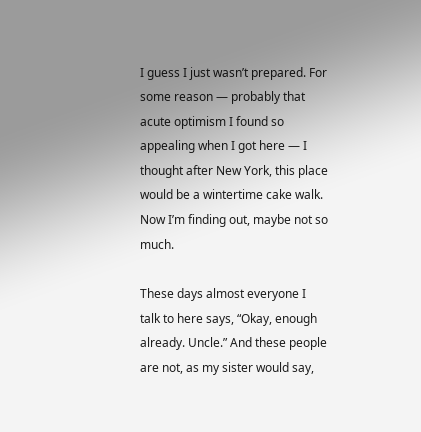I guess I just wasn’t prepared. For some reason — probably that acute optimism I found so appealing when I got here — I thought after New York, this place would be a wintertime cake walk. Now I’m finding out, maybe not so much.

These days almost everyone I talk to here says, “Okay, enough already. Uncle.” And these people are not, as my sister would say,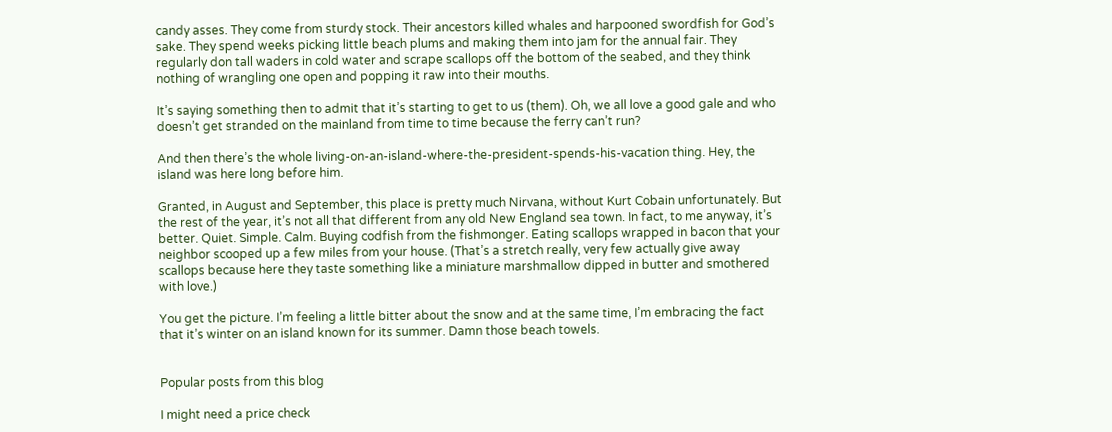candy asses. They come from sturdy stock. Their ancestors killed whales and harpooned swordfish for God’s sake. They spend weeks picking little beach plums and making them into jam for the annual fair. They regularly don tall waders in cold water and scrape scallops off the bottom of the seabed, and they think nothing of wrangling one open and popping it raw into their mouths.

It’s saying something then to admit that it’s starting to get to us (them). Oh, we all love a good gale and who doesn’t get stranded on the mainland from time to time because the ferry can’t run?

And then there’s the whole living-on-an-island-where-the-president-spends-his-vacation thing. Hey, the island was here long before him.

Granted, in August and September, this place is pretty much Nirvana, without Kurt Cobain unfortunately. But the rest of the year, it’s not all that different from any old New England sea town. In fact, to me anyway, it’s better. Quiet. Simple. Calm. Buying codfish from the fishmonger. Eating scallops wrapped in bacon that your neighbor scooped up a few miles from your house. (That’s a stretch really, very few actually give away scallops because here they taste something like a miniature marshmallow dipped in butter and smothered with love.)

You get the picture. I’m feeling a little bitter about the snow and at the same time, I’m embracing the fact that it’s winter on an island known for its summer. Damn those beach towels.


Popular posts from this blog

I might need a price check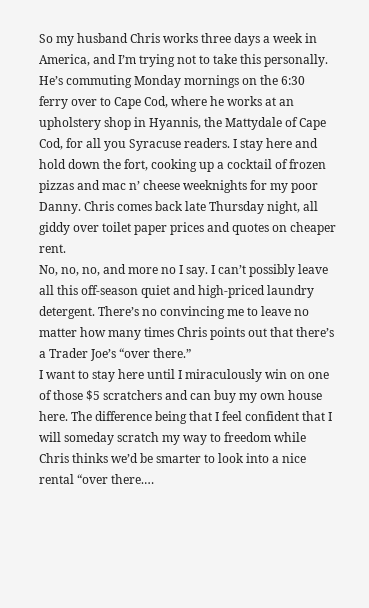So my husband Chris works three days a week in America, and I’m trying not to take this personally.
He’s commuting Monday mornings on the 6:30 ferry over to Cape Cod, where he works at an upholstery shop in Hyannis, the Mattydale of Cape Cod, for all you Syracuse readers. I stay here and hold down the fort, cooking up a cocktail of frozen pizzas and mac n’ cheese weeknights for my poor Danny. Chris comes back late Thursday night, all giddy over toilet paper prices and quotes on cheaper rent.
No, no, no, and more no I say. I can’t possibly leave all this off-season quiet and high-priced laundry detergent. There’s no convincing me to leave no matter how many times Chris points out that there’s a Trader Joe’s “over there.”
I want to stay here until I miraculously win on one of those $5 scratchers and can buy my own house here. The difference being that I feel confident that I will someday scratch my way to freedom while Chris thinks we’d be smarter to look into a nice rental “over there.…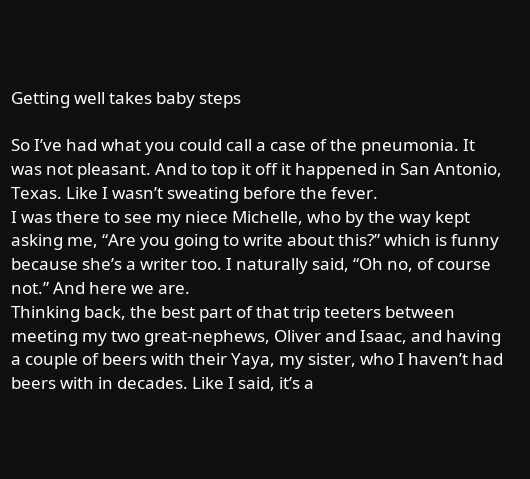Getting well takes baby steps

So I’ve had what you could call a case of the pneumonia. It was not pleasant. And to top it off it happened in San Antonio, Texas. Like I wasn’t sweating before the fever.
I was there to see my niece Michelle, who by the way kept asking me, “Are you going to write about this?” which is funny because she’s a writer too. I naturally said, “Oh no, of course not.” And here we are.
Thinking back, the best part of that trip teeters between meeting my two great-nephews, Oliver and Isaac, and having a couple of beers with their Yaya, my sister, who I haven’t had beers with in decades. Like I said, it’s a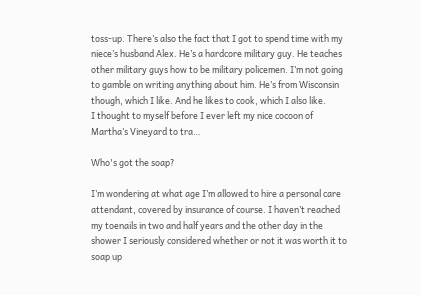toss-up. There’s also the fact that I got to spend time with my niece’s husband Alex. He’s a hardcore military guy. He teaches other military guys how to be military policemen. I’m not going to gamble on writing anything about him. He’s from Wisconsin though, which I like. And he likes to cook, which I also like.
I thought to myself before I ever left my nice cocoon of Martha’s Vineyard to tra…

Who's got the soap?

I’m wondering at what age I’m allowed to hire a personal care attendant, covered by insurance of course. I haven’t reached my toenails in two and half years and the other day in the shower I seriously considered whether or not it was worth it to soap up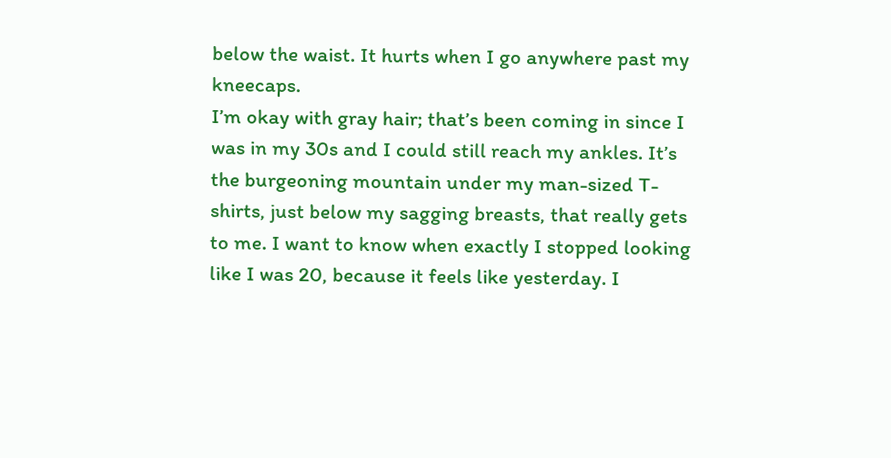below the waist. It hurts when I go anywhere past my kneecaps.
I’m okay with gray hair; that’s been coming in since I was in my 30s and I could still reach my ankles. It’s the burgeoning mountain under my man-sized T-shirts, just below my sagging breasts, that really gets to me. I want to know when exactly I stopped looking like I was 20, because it feels like yesterday. I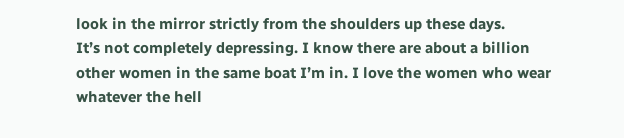look in the mirror strictly from the shoulders up these days.
It’s not completely depressing. I know there are about a billion other women in the same boat I’m in. I love the women who wear whatever the hell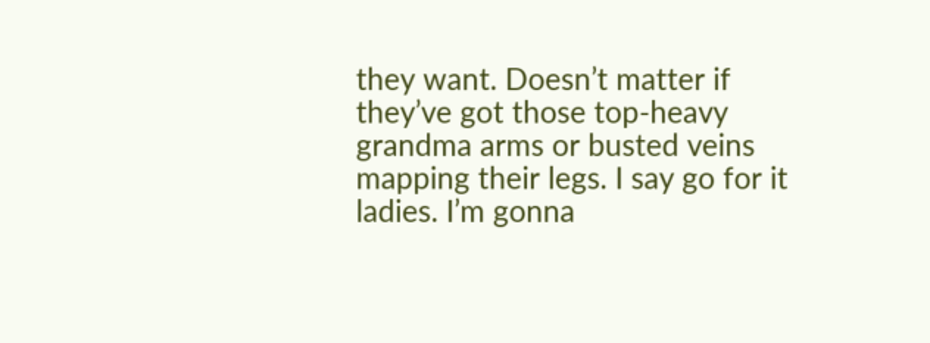they want. Doesn’t matter if they’ve got those top-heavy grandma arms or busted veins mapping their legs. I say go for it ladies. I’m gonna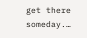get there someday.…